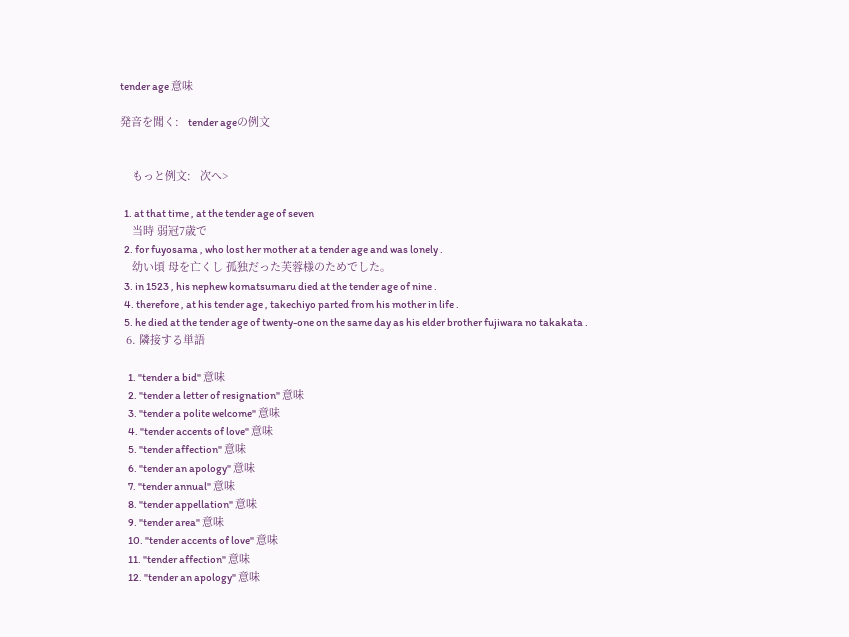tender age 意味

発音を聞く:   tender ageの例文


    もっと例文:   次へ>

  1. at that time , at the tender age of seven
    当時 弱冠7歳で
  2. for fuyosama , who lost her mother at a tender age and was lonely .
    幼い頃 母を亡くし 孤独だった芙蓉様のためでした。
  3. in 1523 , his nephew komatsumaru died at the tender age of nine .
  4. therefore , at his tender age , takechiyo parted from his mother in life .
  5. he died at the tender age of twenty-one on the same day as his elder brother fujiwara no takakata .
  6. 隣接する単語

    1. "tender a bid" 意味
    2. "tender a letter of resignation" 意味
    3. "tender a polite welcome" 意味
    4. "tender accents of love" 意味
    5. "tender affection" 意味
    6. "tender an apology" 意味
    7. "tender annual" 意味
    8. "tender appellation" 意味
    9. "tender area" 意味
    10. "tender accents of love" 意味
    11. "tender affection" 意味
    12. "tender an apology" 意味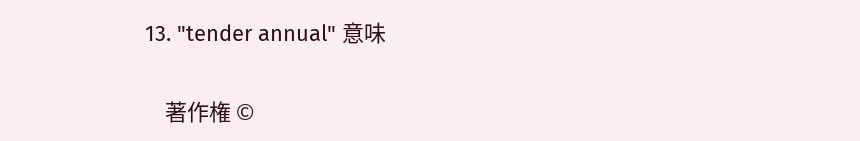13. "tender annual" 意味

    著作権 ©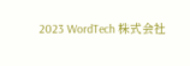2023 WordTech 株式会社